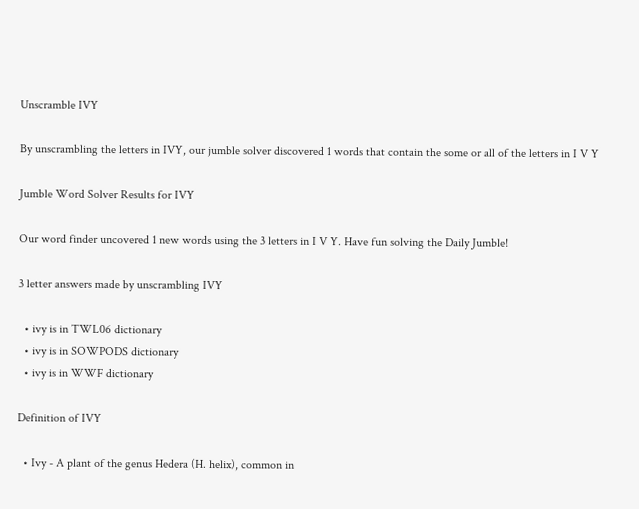Unscramble IVY

By unscrambling the letters in IVY, our jumble solver discovered 1 words that contain the some or all of the letters in I V Y

Jumble Word Solver Results for IVY

Our word finder uncovered 1 new words using the 3 letters in I V Y. Have fun solving the Daily Jumble!

3 letter answers made by unscrambling IVY

  • ivy is in TWL06 dictionary
  • ivy is in SOWPODS dictionary
  • ivy is in WWF dictionary

Definition of IVY

  • Ivy - A plant of the genus Hedera (H. helix), common in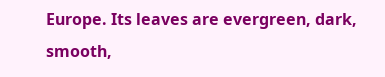Europe. Its leaves are evergreen, dark, smooth,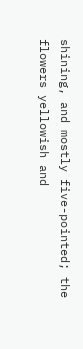shining, and mostly five-pointed; the flowers yellowish and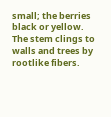small; the berries black or yellow. The stem clings to walls and trees by rootlike fibers.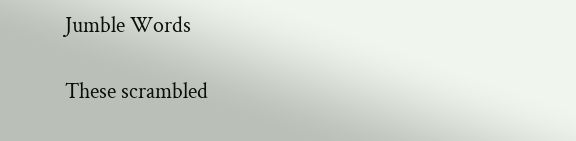Jumble Words

These scrambled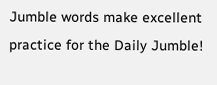Jumble words make excellent practice for the Daily Jumble!